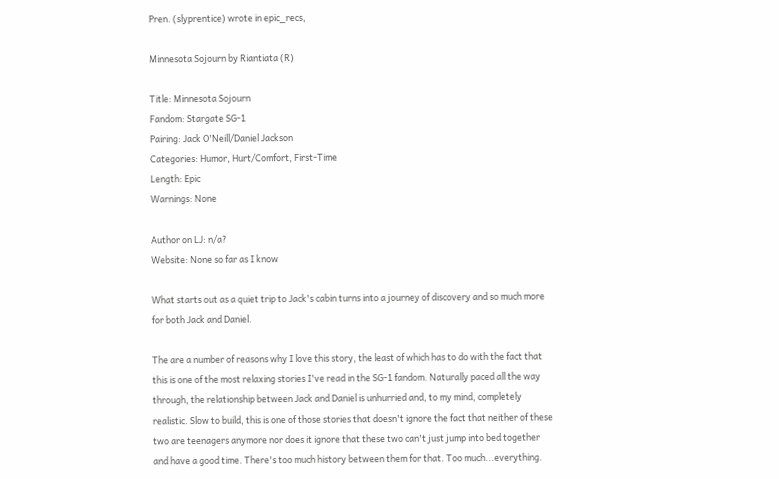Pren. (slyprentice) wrote in epic_recs,

Minnesota Sojourn by Riantiata (R)

Title: Minnesota Sojourn
Fandom: Stargate SG-1
Pairing: Jack O'Neill/Daniel Jackson
Categories: Humor, Hurt/Comfort, First-Time
Length: Epic
Warnings: None

Author on LJ: n/a?
Website: None so far as I know

What starts out as a quiet trip to Jack's cabin turns into a journey of discovery and so much more for both Jack and Daniel.

The are a number of reasons why I love this story, the least of which has to do with the fact that this is one of the most relaxing stories I've read in the SG-1 fandom. Naturally paced all the way through, the relationship between Jack and Daniel is unhurried and, to my mind, completely realistic. Slow to build, this is one of those stories that doesn't ignore the fact that neither of these two are teenagers anymore nor does it ignore that these two can't just jump into bed together and have a good time. There's too much history between them for that. Too much...everything.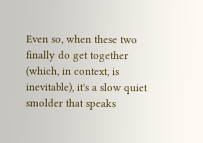Even so, when these two finally do get together (which, in context, is inevitable), it's a slow quiet smolder that speaks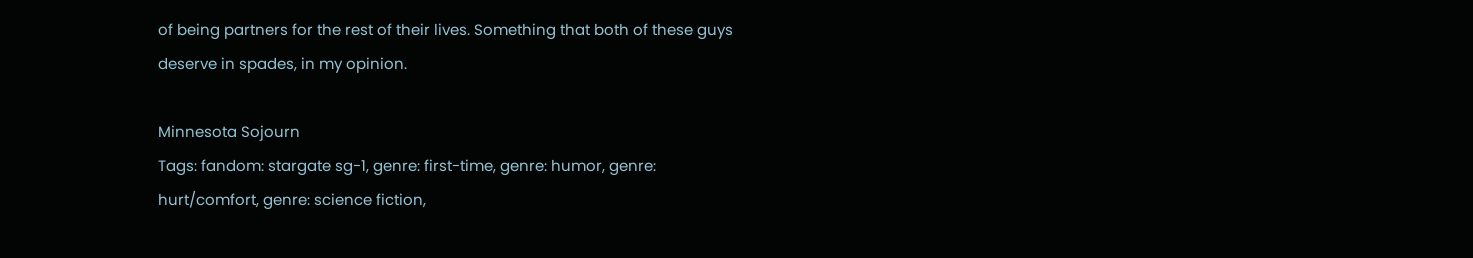of being partners for the rest of their lives. Something that both of these guys deserve in spades, in my opinion.

Minnesota Sojourn
Tags: fandom: stargate sg-1, genre: first-time, genre: humor, genre: hurt/comfort, genre: science fiction,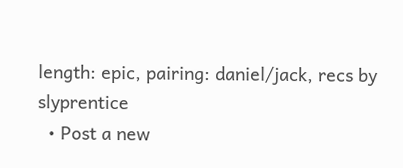length: epic, pairing: daniel/jack, recs by slyprentice
  • Post a new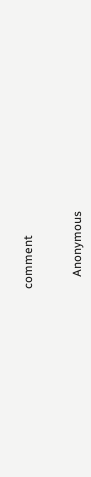comment


    Anonymous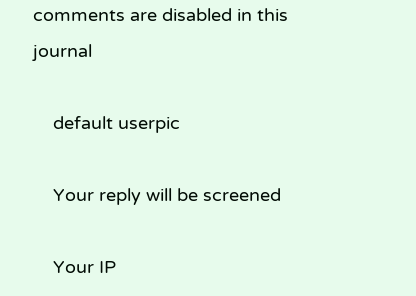comments are disabled in this journal

    default userpic

    Your reply will be screened

    Your IP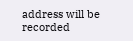address will be recorded